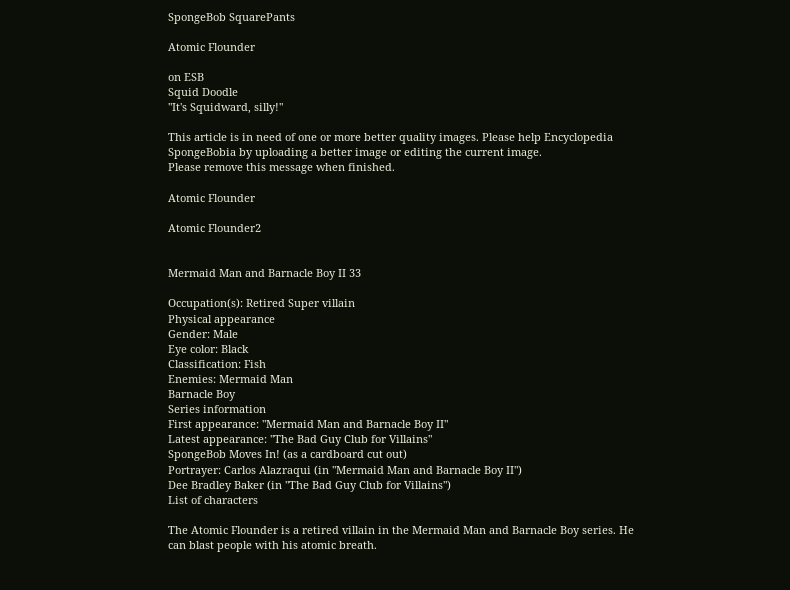SpongeBob SquarePants

Atomic Flounder

on ESB
Squid Doodle
"It's Squidward, silly!"

This article is in need of one or more better quality images. Please help Encyclopedia SpongeBobia by uploading a better image or editing the current image.
Please remove this message when finished.

Atomic Flounder

Atomic Flounder2


Mermaid Man and Barnacle Boy II 33

Occupation(s): Retired Super villain
Physical appearance
Gender: Male
Eye color: Black
Classification: Fish
Enemies: Mermaid Man
Barnacle Boy
Series information
First appearance: "Mermaid Man and Barnacle Boy II"
Latest appearance: "The Bad Guy Club for Villains"
SpongeBob Moves In! (as a cardboard cut out)
Portrayer: Carlos Alazraqui (in "Mermaid Man and Barnacle Boy II")
Dee Bradley Baker (in "The Bad Guy Club for Villains")
List of characters

The Atomic Flounder is a retired villain in the Mermaid Man and Barnacle Boy series. He can blast people with his atomic breath.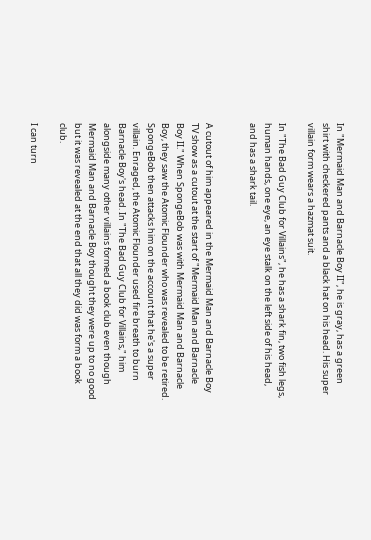In "Mermaid Man and Barnacle Boy II", he is gray, has a green shirt with checkered pants and a black hat on his head. His super villain form wears a hazmat suit.

In "The Bad Guy Club for Villains", he has a shark fin, two fish legs, human hands, one eye, an eye stalk on the left side of his head, and has a shark tail.


A cutout of him appeared in the Mermaid Man and Barnacle Boy TV show as a cutout at the start of "Mermaid Man and Barnacle Boy II." When SpongeBob was with Mermaid Man and Barnacle Boy, they saw the Atomic Flounder who was revealed to be retired. SpongeBob then attacks him on the account that he's a super villain. Enraged, the Atomic Flounder used fire breath to burn Barnacle Boy's head. In "The Bad Guy Club for Villains," him alongside many other villains formed a book club even though Mermaid Man and Barnacle Boy thought they were up to no good but it was revealed at the end that all they did was form a book club.

I can turn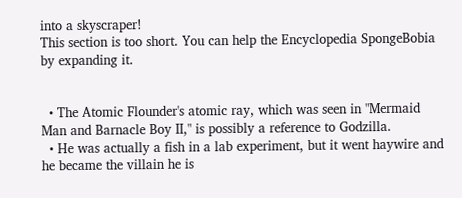into a skyscraper!
This section is too short. You can help the Encyclopedia SpongeBobia by expanding it.


  • The Atomic Flounder's atomic ray, which was seen in "Mermaid Man and Barnacle Boy II," is possibly a reference to Godzilla.
  • He was actually a fish in a lab experiment, but it went haywire and he became the villain he is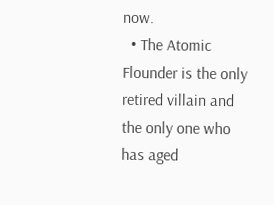now.
  • The Atomic Flounder is the only retired villain and the only one who has aged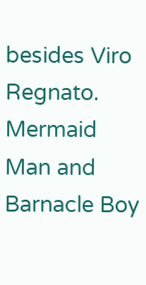besides Viro Regnato.
Mermaid Man and Barnacle Boy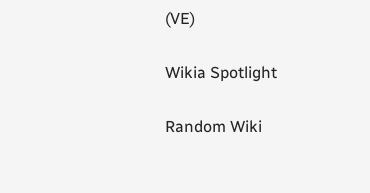(VE)

Wikia Spotlight

Random Wiki